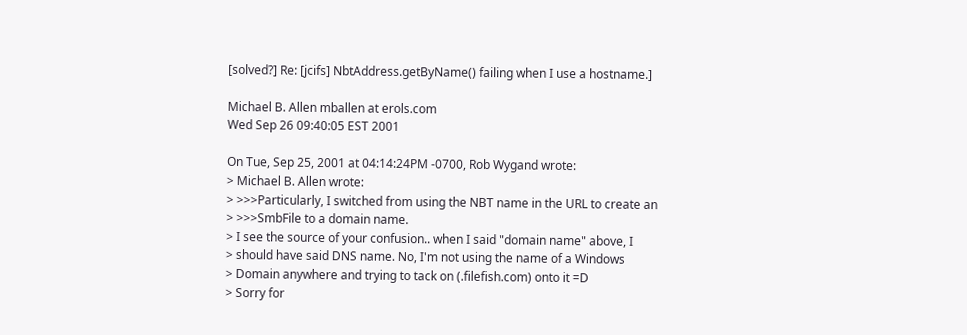[solved?] Re: [jcifs] NbtAddress.getByName() failing when I use a hostname.]

Michael B. Allen mballen at erols.com
Wed Sep 26 09:40:05 EST 2001

On Tue, Sep 25, 2001 at 04:14:24PM -0700, Rob Wygand wrote:
> Michael B. Allen wrote:
> >>>Particularly, I switched from using the NBT name in the URL to create an
> >>>SmbFile to a domain name.
> I see the source of your confusion.. when I said "domain name" above, I
> should have said DNS name. No, I'm not using the name of a Windows
> Domain anywhere and trying to tack on (.filefish.com) onto it =D
> Sorry for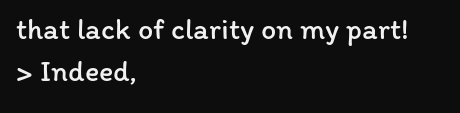that lack of clarity on my part!
> Indeed,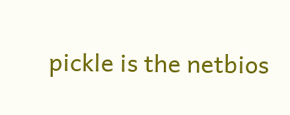pickle is the netbios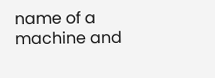name of a machine and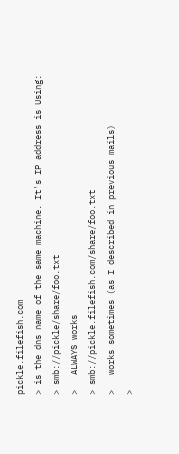pickle.filefish.com
> is the dns name of the same machine. It's IP address is Using:
> smb://pickle/share/foo.txt
>   ALWAYS works
> smb://pickle.filefish.com/share/foo.txt
>   works sometimes (as I described in previous mails)
>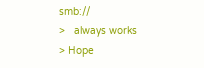smb://
>   always works
> Hope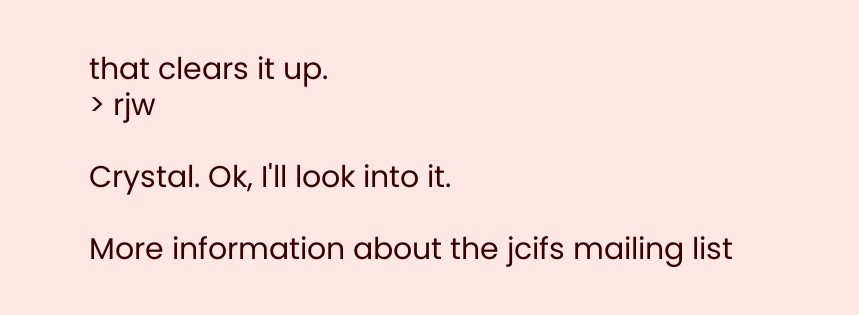that clears it up.
> rjw

Crystal. Ok, I'll look into it.

More information about the jcifs mailing list